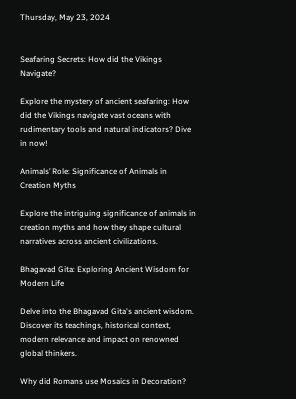Thursday, May 23, 2024


Seafaring Secrets: How did the Vikings Navigate?

Explore the mystery of ancient seafaring: How did the Vikings navigate vast oceans with rudimentary tools and natural indicators? Dive in now!

Animals’ Role: Significance of Animals in Creation Myths

Explore the intriguing significance of animals in creation myths and how they shape cultural narratives across ancient civilizations.

Bhagavad Gita: Exploring Ancient Wisdom for Modern Life

Delve into the Bhagavad Gita's ancient wisdom. Discover its teachings, historical context, modern relevance and impact on renowned global thinkers.

Why did Romans use Mosaics in Decoration?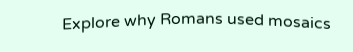Explore why Romans used mosaics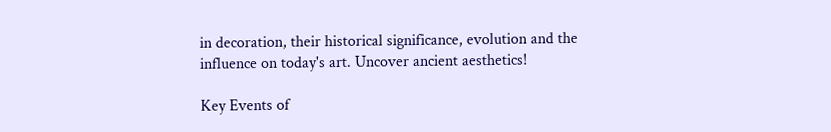in decoration, their historical significance, evolution and the influence on today's art. Uncover ancient aesthetics!

Key Events of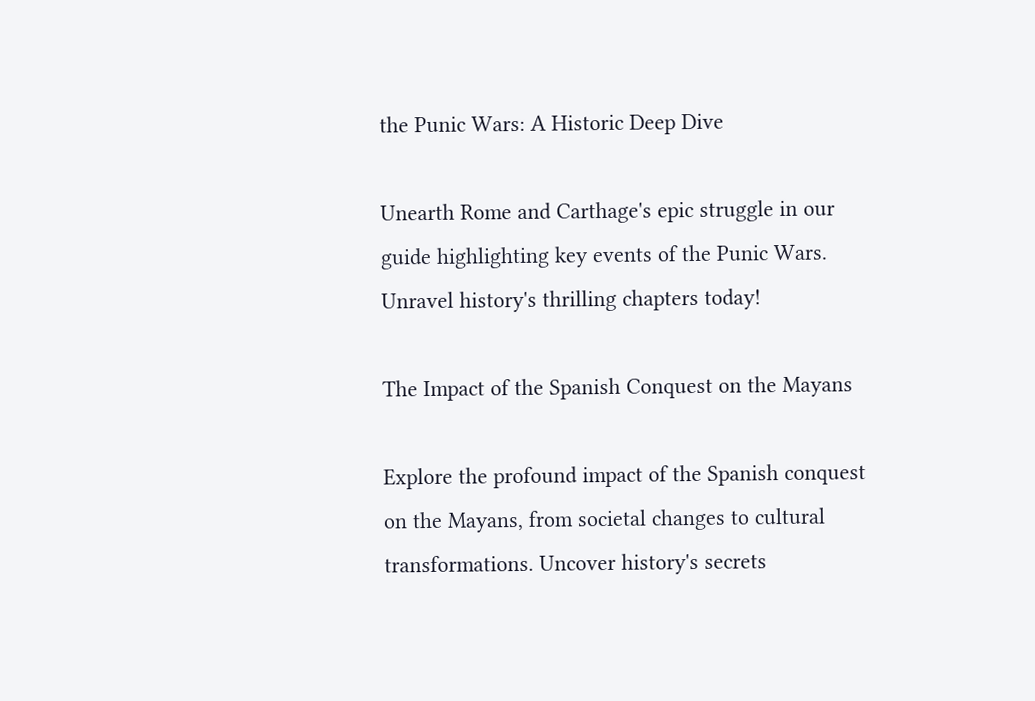the Punic Wars: A Historic Deep Dive

Unearth Rome and Carthage's epic struggle in our guide highlighting key events of the Punic Wars. Unravel history's thrilling chapters today!

The Impact of the Spanish Conquest on the Mayans

Explore the profound impact of the Spanish conquest on the Mayans, from societal changes to cultural transformations. Uncover history's secrets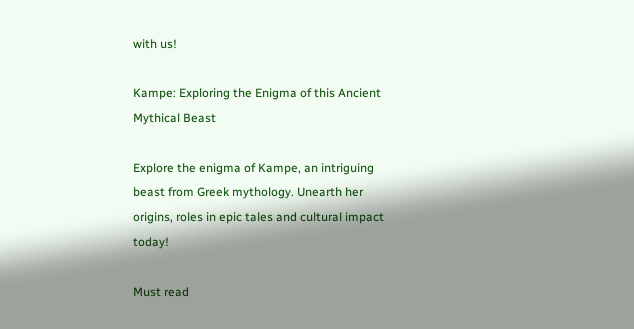with us!

Kampe: Exploring the Enigma of this Ancient Mythical Beast

Explore the enigma of Kampe, an intriguing beast from Greek mythology. Unearth her origins, roles in epic tales and cultural impact today!

Must read